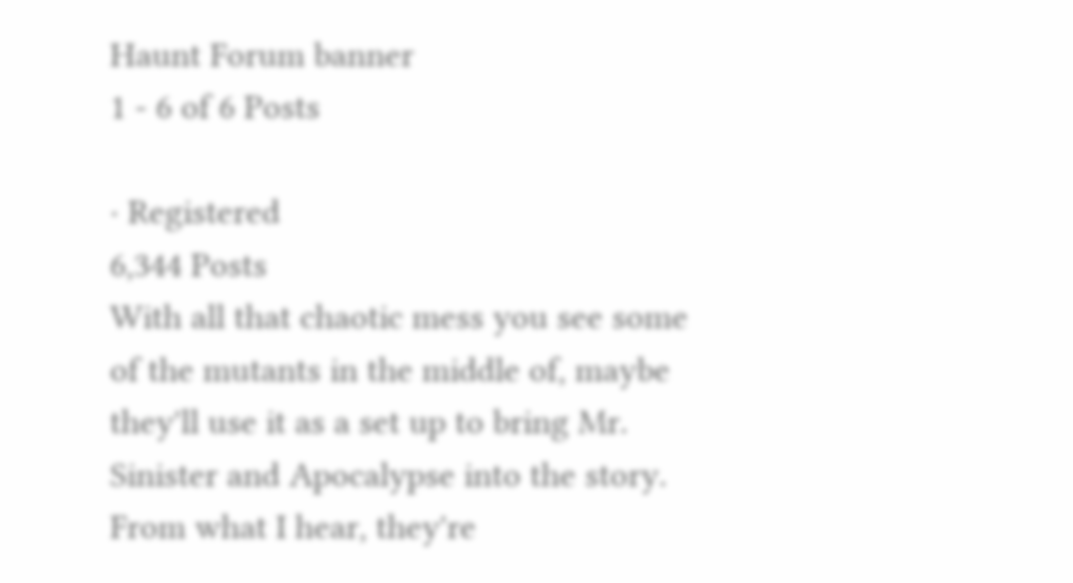Haunt Forum banner
1 - 6 of 6 Posts

· Registered
6,344 Posts
With all that chaotic mess you see some of the mutants in the middle of, maybe they'll use it as a set up to bring Mr. Sinister and Apocalypse into the story. From what I hear, they're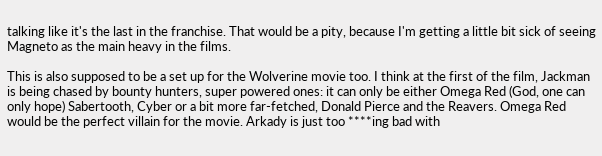talking like it's the last in the franchise. That would be a pity, because I'm getting a little bit sick of seeing Magneto as the main heavy in the films.

This is also supposed to be a set up for the Wolverine movie too. I think at the first of the film, Jackman is being chased by bounty hunters, super powered ones: it can only be either Omega Red (God, one can only hope) Sabertooth, Cyber or a bit more far-fetched, Donald Pierce and the Reavers. Omega Red would be the perfect villain for the movie. Arkady is just too ****ing bad with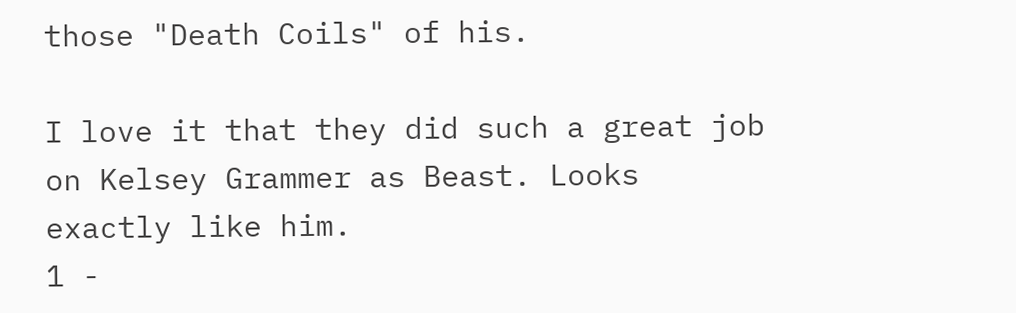those "Death Coils" of his.

I love it that they did such a great job on Kelsey Grammer as Beast. Looks exactly like him.
1 -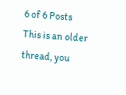6 of 6 Posts
This is an older thread, you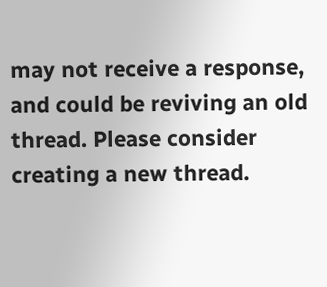may not receive a response, and could be reviving an old thread. Please consider creating a new thread.